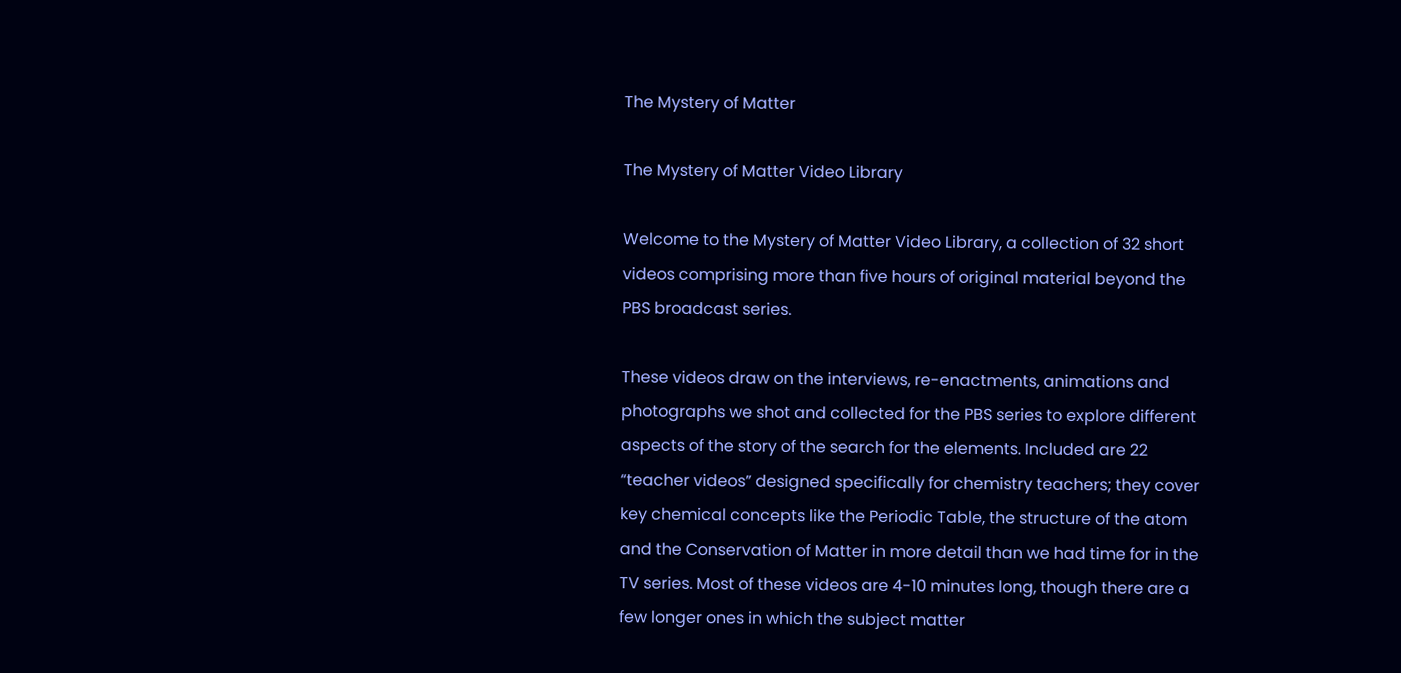The Mystery of Matter

The Mystery of Matter Video Library

Welcome to the Mystery of Matter Video Library, a collection of 32 short videos comprising more than five hours of original material beyond the PBS broadcast series.

These videos draw on the interviews, re-enactments, animations and photographs we shot and collected for the PBS series to explore different aspects of the story of the search for the elements. Included are 22 “teacher videos” designed specifically for chemistry teachers; they cover key chemical concepts like the Periodic Table, the structure of the atom and the Conservation of Matter in more detail than we had time for in the TV series. Most of these videos are 4-10 minutes long, though there are a few longer ones in which the subject matter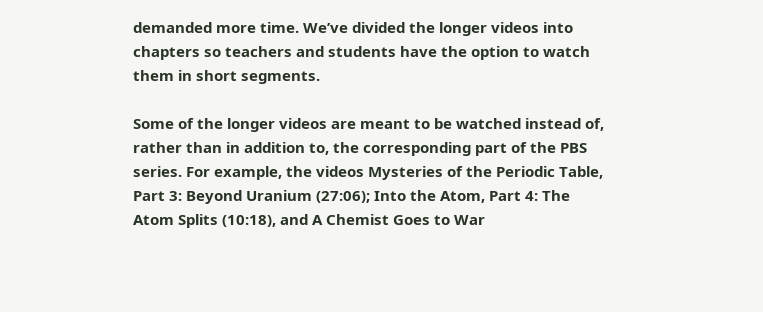demanded more time. We’ve divided the longer videos into chapters so teachers and students have the option to watch them in short segments.

Some of the longer videos are meant to be watched instead of, rather than in addition to, the corresponding part of the PBS series. For example, the videos Mysteries of the Periodic Table, Part 3: Beyond Uranium (27:06); Into the Atom, Part 4: The Atom Splits (10:18), and A Chemist Goes to War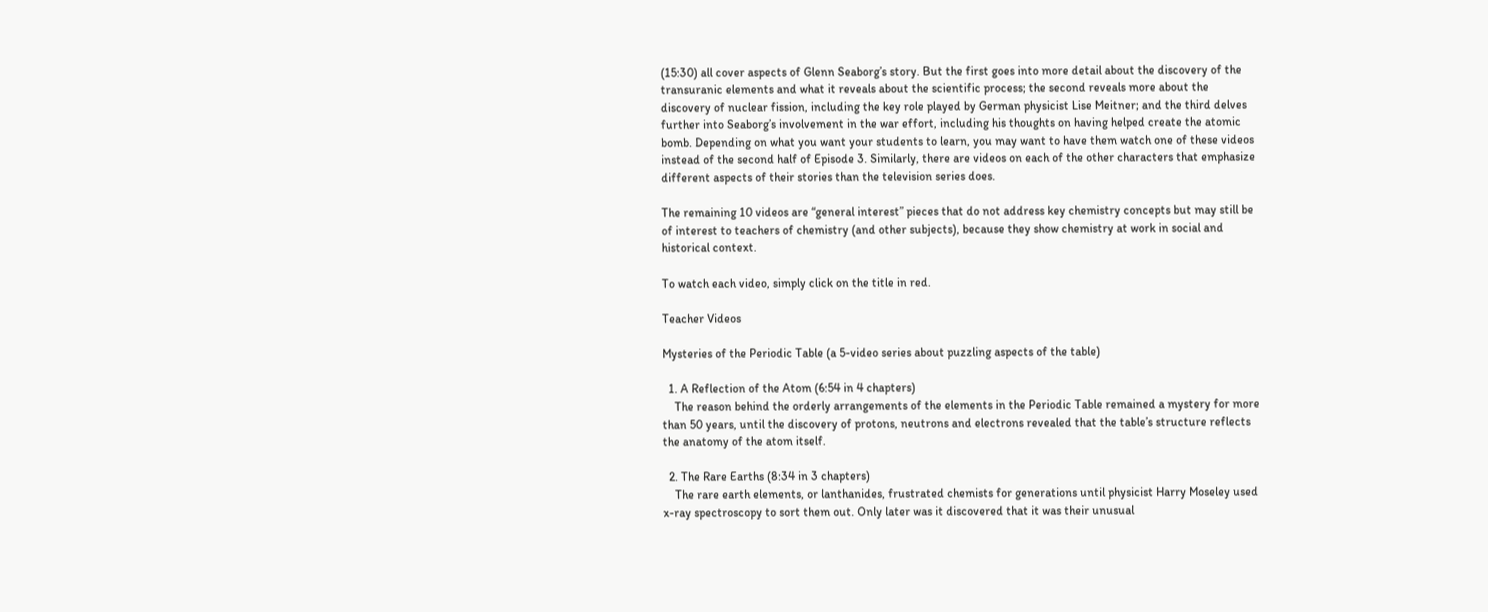(15:30) all cover aspects of Glenn Seaborg’s story. But the first goes into more detail about the discovery of the transuranic elements and what it reveals about the scientific process; the second reveals more about the discovery of nuclear fission, including the key role played by German physicist Lise Meitner; and the third delves further into Seaborg’s involvement in the war effort, including his thoughts on having helped create the atomic bomb. Depending on what you want your students to learn, you may want to have them watch one of these videos instead of the second half of Episode 3. Similarly, there are videos on each of the other characters that emphasize different aspects of their stories than the television series does.

The remaining 10 videos are “general interest” pieces that do not address key chemistry concepts but may still be of interest to teachers of chemistry (and other subjects), because they show chemistry at work in social and historical context.

To watch each video, simply click on the title in red.

Teacher Videos

Mysteries of the Periodic Table (a 5-video series about puzzling aspects of the table)

  1. A Reflection of the Atom (6:54 in 4 chapters)
    The reason behind the orderly arrangements of the elements in the Periodic Table remained a mystery for more than 50 years, until the discovery of protons, neutrons and electrons revealed that the table’s structure reflects the anatomy of the atom itself.

  2. The Rare Earths (8:34 in 3 chapters)
    The rare earth elements, or lanthanides, frustrated chemists for generations until physicist Harry Moseley used x-ray spectroscopy to sort them out. Only later was it discovered that it was their unusual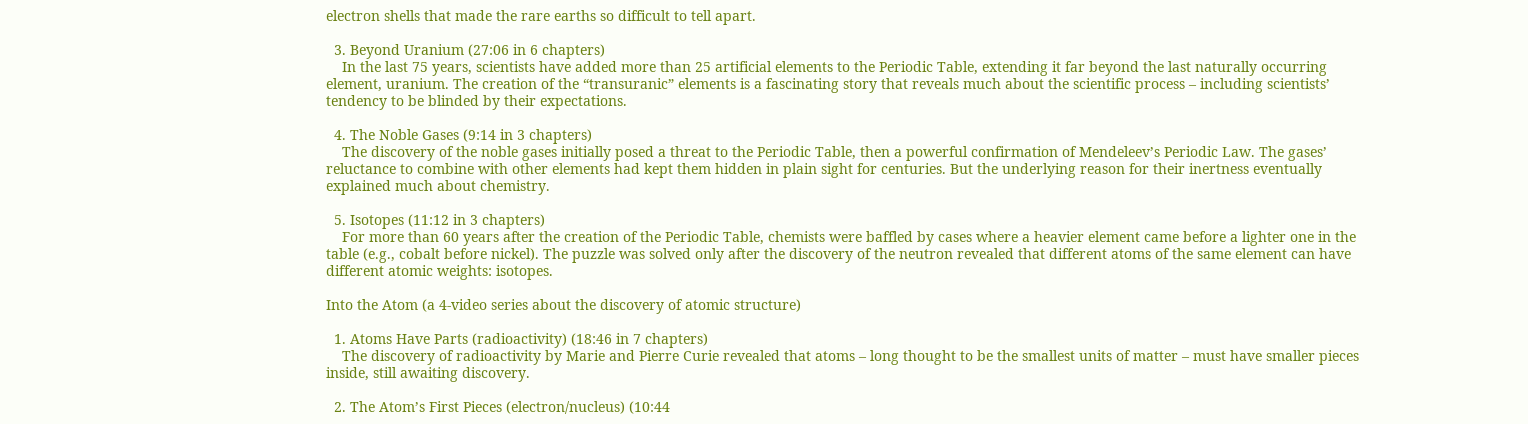electron shells that made the rare earths so difficult to tell apart.

  3. Beyond Uranium (27:06 in 6 chapters)
    In the last 75 years, scientists have added more than 25 artificial elements to the Periodic Table, extending it far beyond the last naturally occurring element, uranium. The creation of the “transuranic” elements is a fascinating story that reveals much about the scientific process – including scientists’ tendency to be blinded by their expectations.

  4. The Noble Gases (9:14 in 3 chapters)
    The discovery of the noble gases initially posed a threat to the Periodic Table, then a powerful confirmation of Mendeleev’s Periodic Law. The gases’ reluctance to combine with other elements had kept them hidden in plain sight for centuries. But the underlying reason for their inertness eventually explained much about chemistry.

  5. Isotopes (11:12 in 3 chapters)
    For more than 60 years after the creation of the Periodic Table, chemists were baffled by cases where a heavier element came before a lighter one in the table (e.g., cobalt before nickel). The puzzle was solved only after the discovery of the neutron revealed that different atoms of the same element can have different atomic weights: isotopes.

Into the Atom (a 4-video series about the discovery of atomic structure)

  1. Atoms Have Parts (radioactivity) (18:46 in 7 chapters)
    The discovery of radioactivity by Marie and Pierre Curie revealed that atoms – long thought to be the smallest units of matter – must have smaller pieces inside, still awaiting discovery.

  2. The Atom’s First Pieces (electron/nucleus) (10:44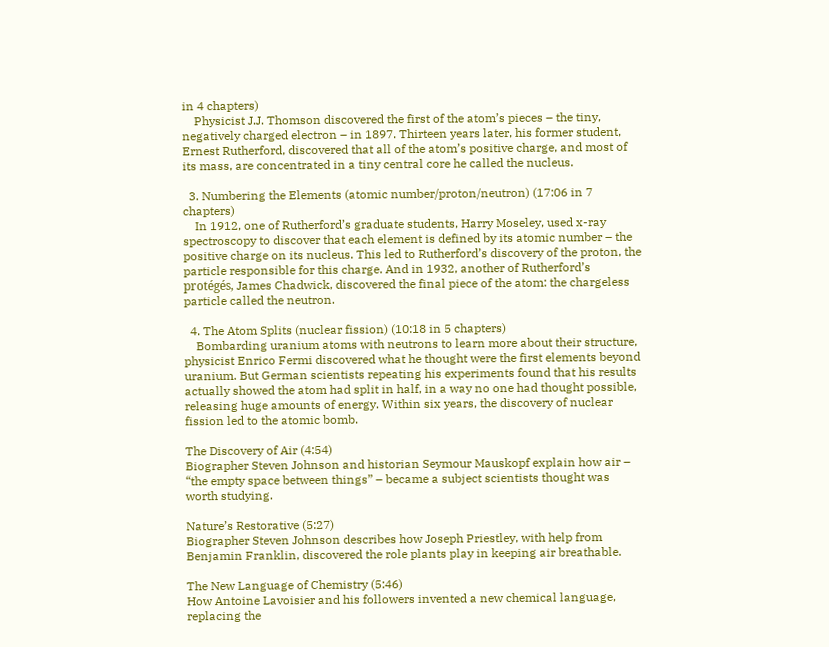in 4 chapters)
    Physicist J.J. Thomson discovered the first of the atom’s pieces – the tiny, negatively charged electron – in 1897. Thirteen years later, his former student, Ernest Rutherford, discovered that all of the atom’s positive charge, and most of its mass, are concentrated in a tiny central core he called the nucleus.

  3. Numbering the Elements (atomic number/proton/neutron) (17:06 in 7 chapters)
    In 1912, one of Rutherford’s graduate students, Harry Moseley, used x-ray spectroscopy to discover that each element is defined by its atomic number – the positive charge on its nucleus. This led to Rutherford’s discovery of the proton, the particle responsible for this charge. And in 1932, another of Rutherford’s protégés, James Chadwick, discovered the final piece of the atom: the chargeless particle called the neutron.

  4. The Atom Splits (nuclear fission) (10:18 in 5 chapters)
    Bombarding uranium atoms with neutrons to learn more about their structure, physicist Enrico Fermi discovered what he thought were the first elements beyond uranium. But German scientists repeating his experiments found that his results actually showed the atom had split in half, in a way no one had thought possible, releasing huge amounts of energy. Within six years, the discovery of nuclear fission led to the atomic bomb.

The Discovery of Air (4:54)
Biographer Steven Johnson and historian Seymour Mauskopf explain how air – “the empty space between things” – became a subject scientists thought was worth studying.

Nature’s Restorative (5:27)
Biographer Steven Johnson describes how Joseph Priestley, with help from Benjamin Franklin, discovered the role plants play in keeping air breathable.

The New Language of Chemistry (5:46)
How Antoine Lavoisier and his followers invented a new chemical language, replacing the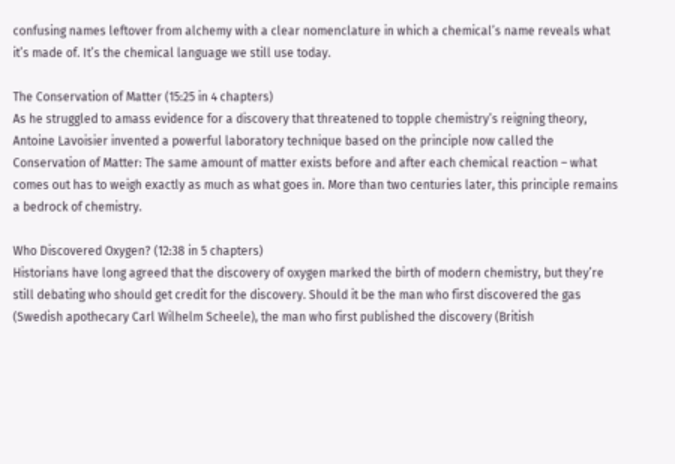confusing names leftover from alchemy with a clear nomenclature in which a chemical’s name reveals what it’s made of. It’s the chemical language we still use today.

The Conservation of Matter (15:25 in 4 chapters)
As he struggled to amass evidence for a discovery that threatened to topple chemistry’s reigning theory, Antoine Lavoisier invented a powerful laboratory technique based on the principle now called the Conservation of Matter: The same amount of matter exists before and after each chemical reaction – what comes out has to weigh exactly as much as what goes in. More than two centuries later, this principle remains a bedrock of chemistry.

Who Discovered Oxygen? (12:38 in 5 chapters)
Historians have long agreed that the discovery of oxygen marked the birth of modern chemistry, but they’re still debating who should get credit for the discovery. Should it be the man who first discovered the gas (Swedish apothecary Carl Wilhelm Scheele), the man who first published the discovery (British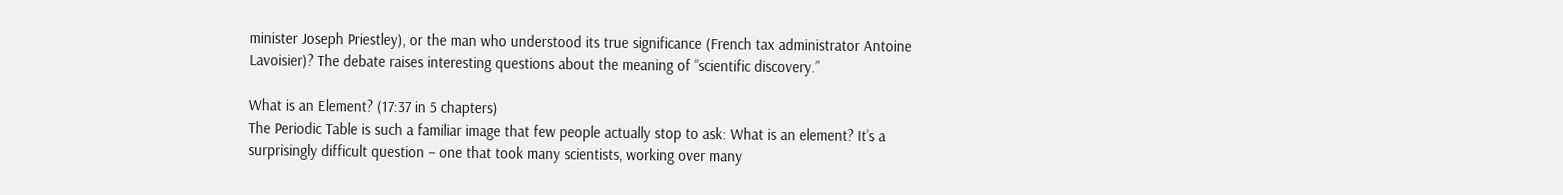minister Joseph Priestley), or the man who understood its true significance (French tax administrator Antoine Lavoisier)? The debate raises interesting questions about the meaning of “scientific discovery.”

What is an Element? (17:37 in 5 chapters)
The Periodic Table is such a familiar image that few people actually stop to ask: What is an element? It’s a surprisingly difficult question – one that took many scientists, working over many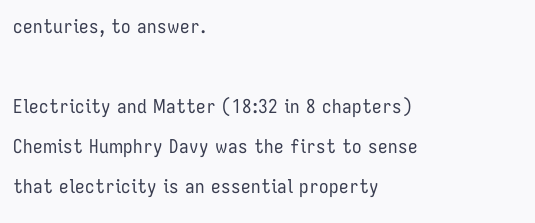centuries, to answer.

Electricity and Matter (18:32 in 8 chapters)
Chemist Humphry Davy was the first to sense that electricity is an essential property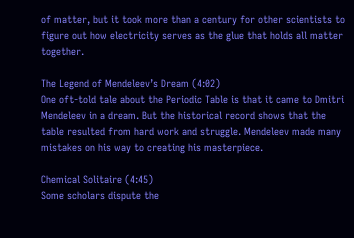of matter, but it took more than a century for other scientists to figure out how electricity serves as the glue that holds all matter together.

The Legend of Mendeleev’s Dream (4:02)
One oft-told tale about the Periodic Table is that it came to Dmitri Mendeleev in a dream. But the historical record shows that the table resulted from hard work and struggle. Mendeleev made many mistakes on his way to creating his masterpiece.

Chemical Solitaire (4:45)
Some scholars dispute the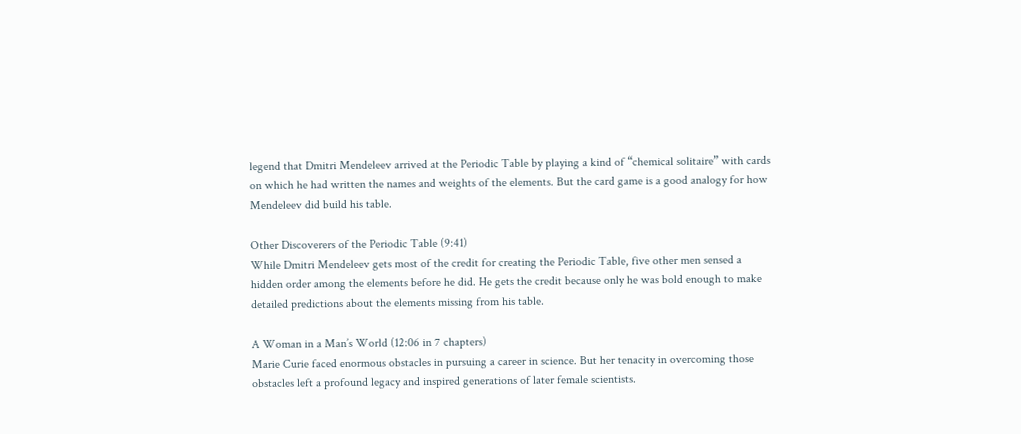legend that Dmitri Mendeleev arrived at the Periodic Table by playing a kind of “chemical solitaire” with cards on which he had written the names and weights of the elements. But the card game is a good analogy for how Mendeleev did build his table.

Other Discoverers of the Periodic Table (9:41)
While Dmitri Mendeleev gets most of the credit for creating the Periodic Table, five other men sensed a hidden order among the elements before he did. He gets the credit because only he was bold enough to make detailed predictions about the elements missing from his table.

A Woman in a Man’s World (12:06 in 7 chapters)
Marie Curie faced enormous obstacles in pursuing a career in science. But her tenacity in overcoming those obstacles left a profound legacy and inspired generations of later female scientists.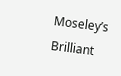Moseley’s Brilliant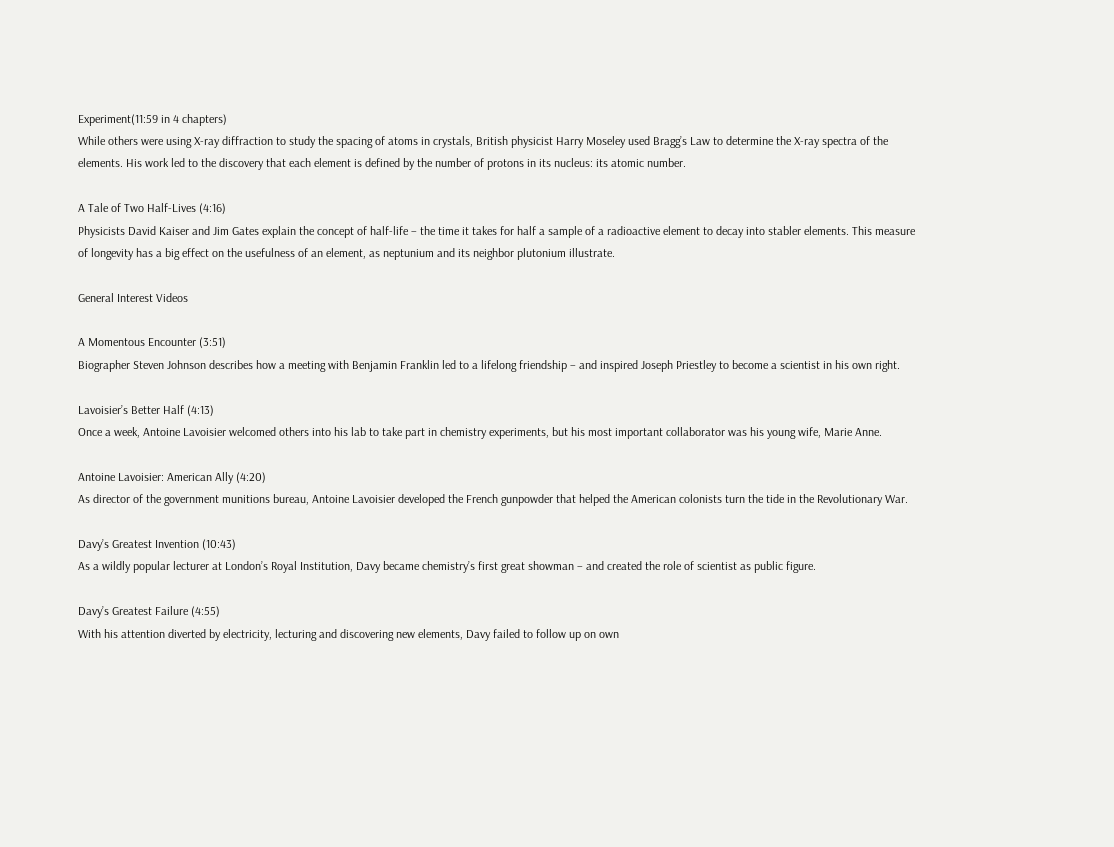Experiment(11:59 in 4 chapters)
While others were using X-ray diffraction to study the spacing of atoms in crystals, British physicist Harry Moseley used Bragg’s Law to determine the X-ray spectra of the elements. His work led to the discovery that each element is defined by the number of protons in its nucleus: its atomic number.

A Tale of Two Half-Lives (4:16)
Physicists David Kaiser and Jim Gates explain the concept of half-life – the time it takes for half a sample of a radioactive element to decay into stabler elements. This measure of longevity has a big effect on the usefulness of an element, as neptunium and its neighbor plutonium illustrate.

General Interest Videos

A Momentous Encounter (3:51)
Biographer Steven Johnson describes how a meeting with Benjamin Franklin led to a lifelong friendship – and inspired Joseph Priestley to become a scientist in his own right.

Lavoisier’s Better Half (4:13)
Once a week, Antoine Lavoisier welcomed others into his lab to take part in chemistry experiments, but his most important collaborator was his young wife, Marie Anne.

Antoine Lavoisier: American Ally (4:20)
As director of the government munitions bureau, Antoine Lavoisier developed the French gunpowder that helped the American colonists turn the tide in the Revolutionary War.

Davy’s Greatest Invention (10:43)
As a wildly popular lecturer at London’s Royal Institution, Davy became chemistry’s first great showman – and created the role of scientist as public figure.

Davy’s Greatest Failure (4:55)
With his attention diverted by electricity, lecturing and discovering new elements, Davy failed to follow up on own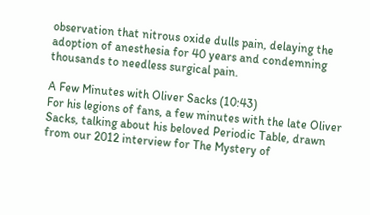observation that nitrous oxide dulls pain, delaying the adoption of anesthesia for 40 years and condemning thousands to needless surgical pain.

A Few Minutes with Oliver Sacks (10:43)
For his legions of fans, a few minutes with the late Oliver Sacks, talking about his beloved Periodic Table, drawn from our 2012 interview for The Mystery of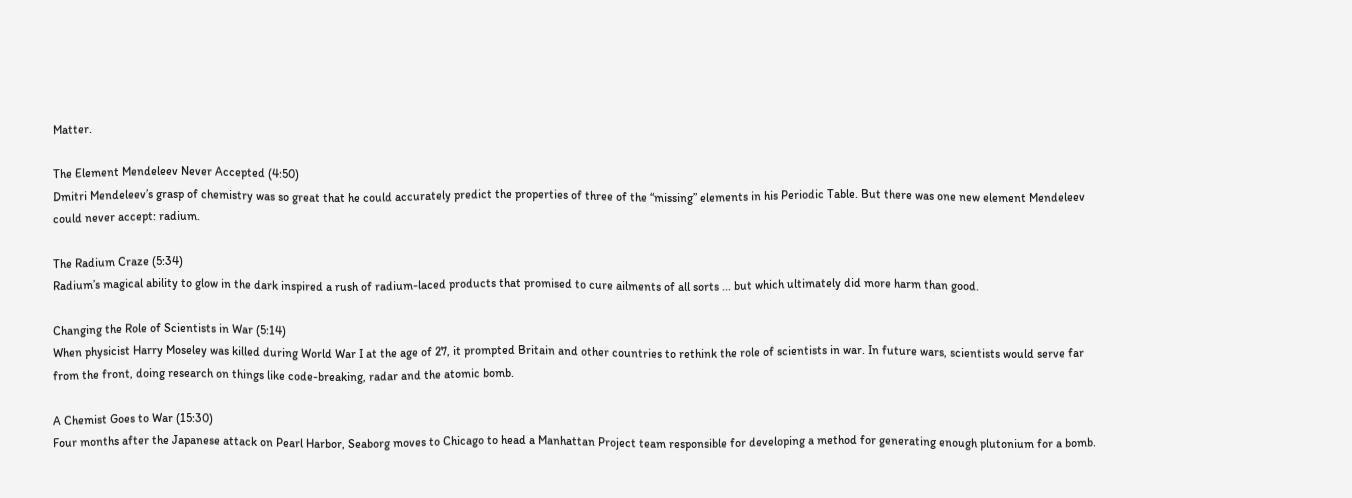Matter.

The Element Mendeleev Never Accepted (4:50)
Dmitri Mendeleev’s grasp of chemistry was so great that he could accurately predict the properties of three of the “missing” elements in his Periodic Table. But there was one new element Mendeleev could never accept: radium.

The Radium Craze (5:34)
Radium’s magical ability to glow in the dark inspired a rush of radium-laced products that promised to cure ailments of all sorts ... but which ultimately did more harm than good.

Changing the Role of Scientists in War (5:14)
When physicist Harry Moseley was killed during World War I at the age of 27, it prompted Britain and other countries to rethink the role of scientists in war. In future wars, scientists would serve far from the front, doing research on things like code-breaking, radar and the atomic bomb.

A Chemist Goes to War (15:30)
Four months after the Japanese attack on Pearl Harbor, Seaborg moves to Chicago to head a Manhattan Project team responsible for developing a method for generating enough plutonium for a bomb.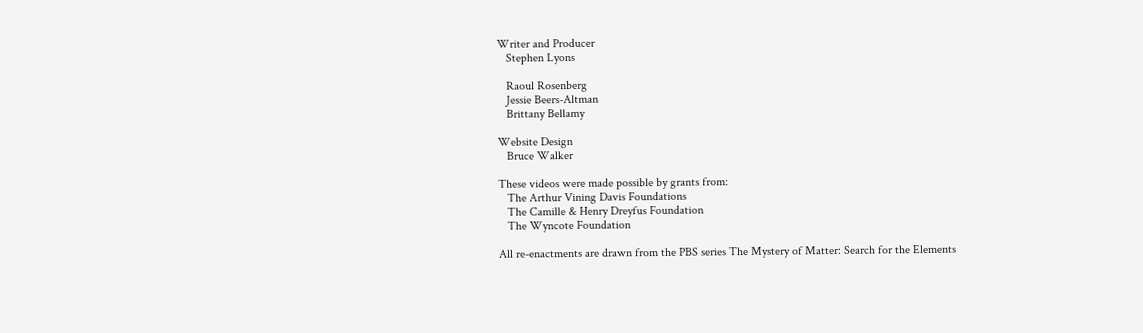Writer and Producer
   Stephen Lyons

   Raoul Rosenberg
   Jessie Beers-Altman
   Brittany Bellamy

Website Design
   Bruce Walker

These videos were made possible by grants from:
   The Arthur Vining Davis Foundations
   The Camille & Henry Dreyfus Foundation
   The Wyncote Foundation

All re-enactments are drawn from the PBS series The Mystery of Matter: Search for the Elements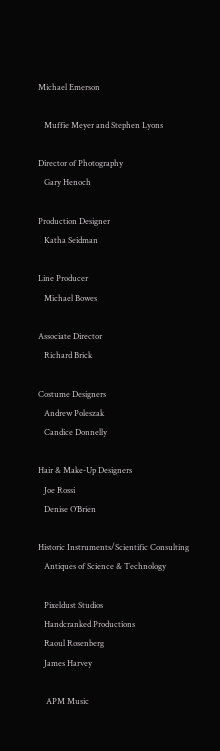Michael Emerson

   Muffie Meyer and Stephen Lyons

Director of Photography
   Gary Henoch

Production Designer
   Katha Seidman

Line Producer
   Michael Bowes

Associate Director
   Richard Brick

Costume Designers
   Andrew Poleszak
   Candice Donnelly

Hair & Make-Up Designers
   Joe Rossi
   Denise O’Brien

Historic Instruments/Scientific Consulting
   Antiques of Science & Technology

   Pixeldust Studios
   Handcranked Productions
   Raoul Rosenberg
   James Harvey

    APM Music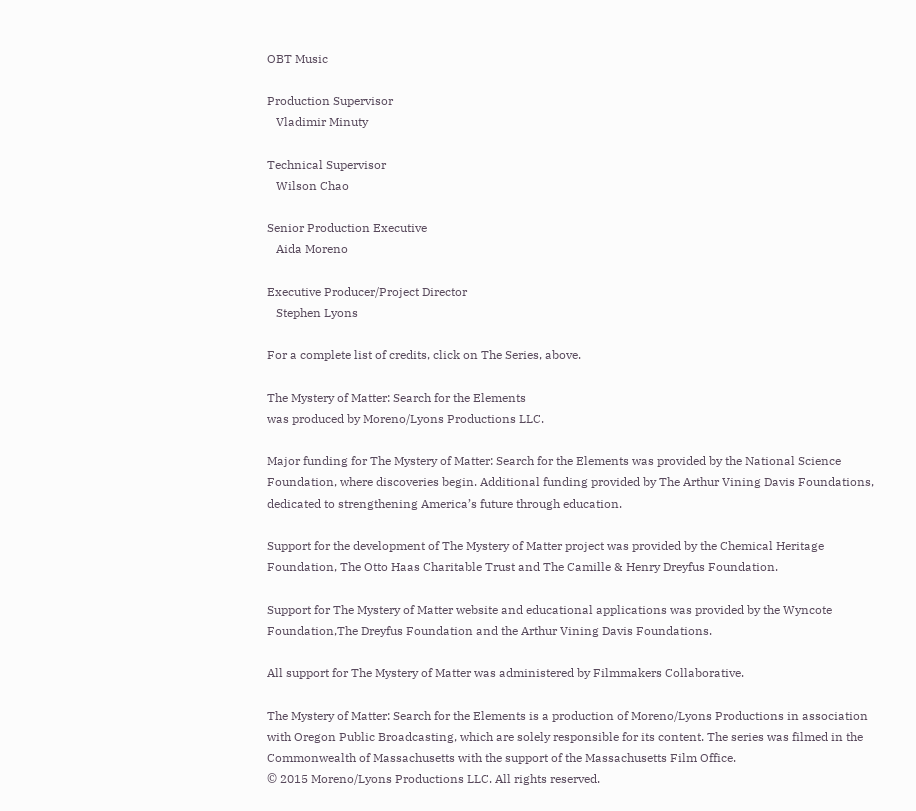OBT Music

Production Supervisor
   Vladimir Minuty

Technical Supervisor
   Wilson Chao

Senior Production Executive
   Aida Moreno

Executive Producer/Project Director
   Stephen Lyons

For a complete list of credits, click on The Series, above.

The Mystery of Matter: Search for the Elements
was produced by Moreno/Lyons Productions LLC.

Major funding for The Mystery of Matter: Search for the Elements was provided by the National Science Foundation, where discoveries begin. Additional funding provided by The Arthur Vining Davis Foundations, dedicated to strengthening America’s future through education.

Support for the development of The Mystery of Matter project was provided by the Chemical Heritage Foundation, The Otto Haas Charitable Trust and The Camille & Henry Dreyfus Foundation.

Support for The Mystery of Matter website and educational applications was provided by the Wyncote Foundation,The Dreyfus Foundation and the Arthur Vining Davis Foundations.

All support for The Mystery of Matter was administered by Filmmakers Collaborative.

The Mystery of Matter: Search for the Elements is a production of Moreno/Lyons Productions in association with Oregon Public Broadcasting, which are solely responsible for its content. The series was filmed in the Commonwealth of Massachusetts with the support of the Massachusetts Film Office.
© 2015 Moreno/Lyons Productions LLC. All rights reserved.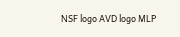NSF logo AVD logo MLP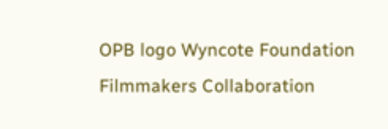OPB logo Wyncote Foundation Filmmakers Collaboration